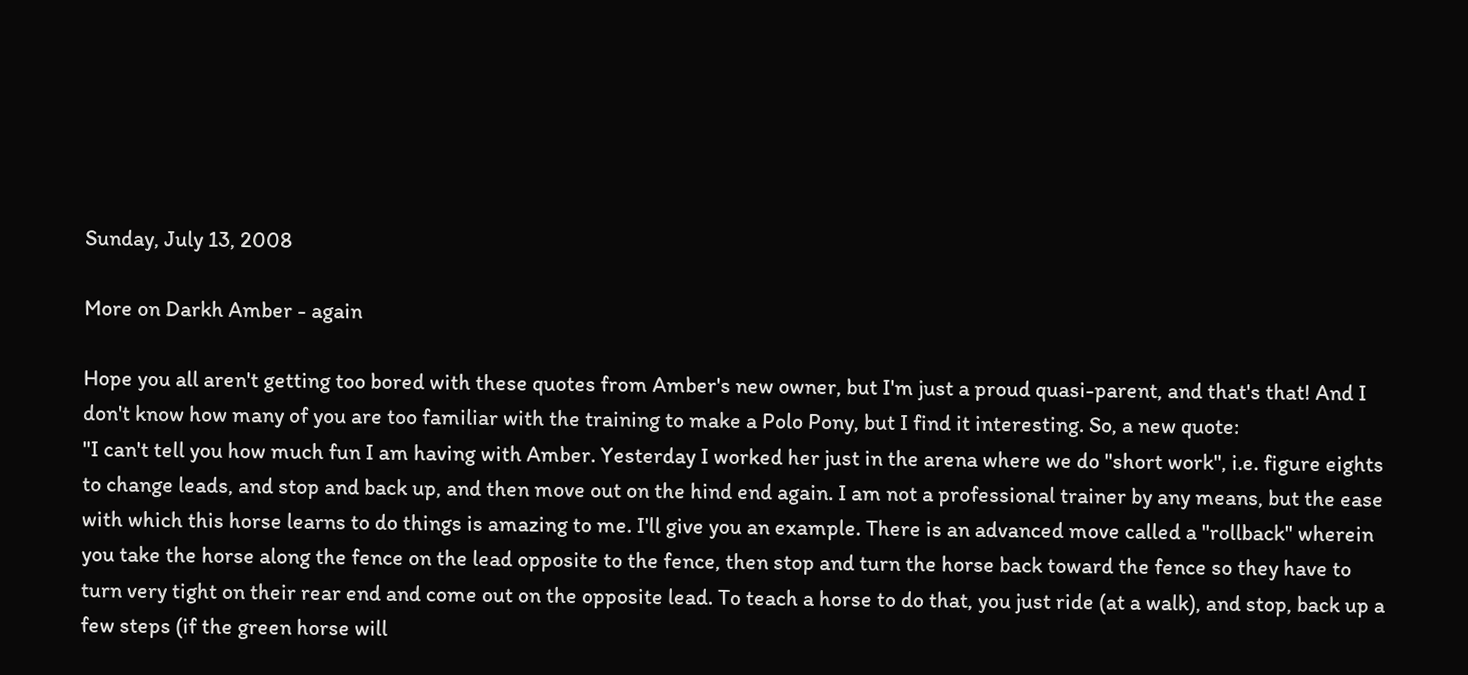Sunday, July 13, 2008

More on Darkh Amber - again

Hope you all aren't getting too bored with these quotes from Amber's new owner, but I'm just a proud quasi-parent, and that's that! And I don't know how many of you are too familiar with the training to make a Polo Pony, but I find it interesting. So, a new quote:
"I can't tell you how much fun I am having with Amber. Yesterday I worked her just in the arena where we do "short work", i.e. figure eights to change leads, and stop and back up, and then move out on the hind end again. I am not a professional trainer by any means, but the ease with which this horse learns to do things is amazing to me. I'll give you an example. There is an advanced move called a "rollback" wherein you take the horse along the fence on the lead opposite to the fence, then stop and turn the horse back toward the fence so they have to turn very tight on their rear end and come out on the opposite lead. To teach a horse to do that, you just ride (at a walk), and stop, back up a few steps (if the green horse will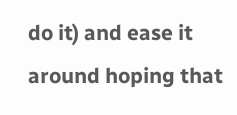do it) and ease it around hoping that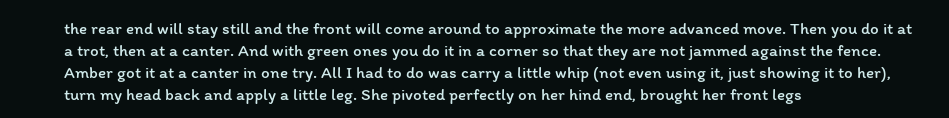the rear end will stay still and the front will come around to approximate the more advanced move. Then you do it at a trot, then at a canter. And with green ones you do it in a corner so that they are not jammed against the fence.
Amber got it at a canter in one try. All I had to do was carry a little whip (not even using it, just showing it to her), turn my head back and apply a little leg. She pivoted perfectly on her hind end, brought her front legs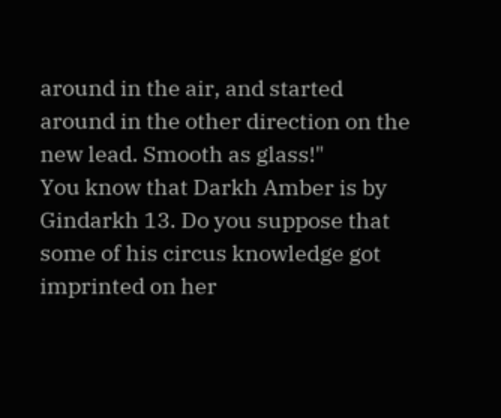around in the air, and started around in the other direction on the new lead. Smooth as glass!"
You know that Darkh Amber is by Gindarkh 13. Do you suppose that some of his circus knowledge got imprinted on her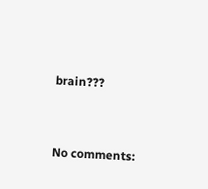brain???


No comments: